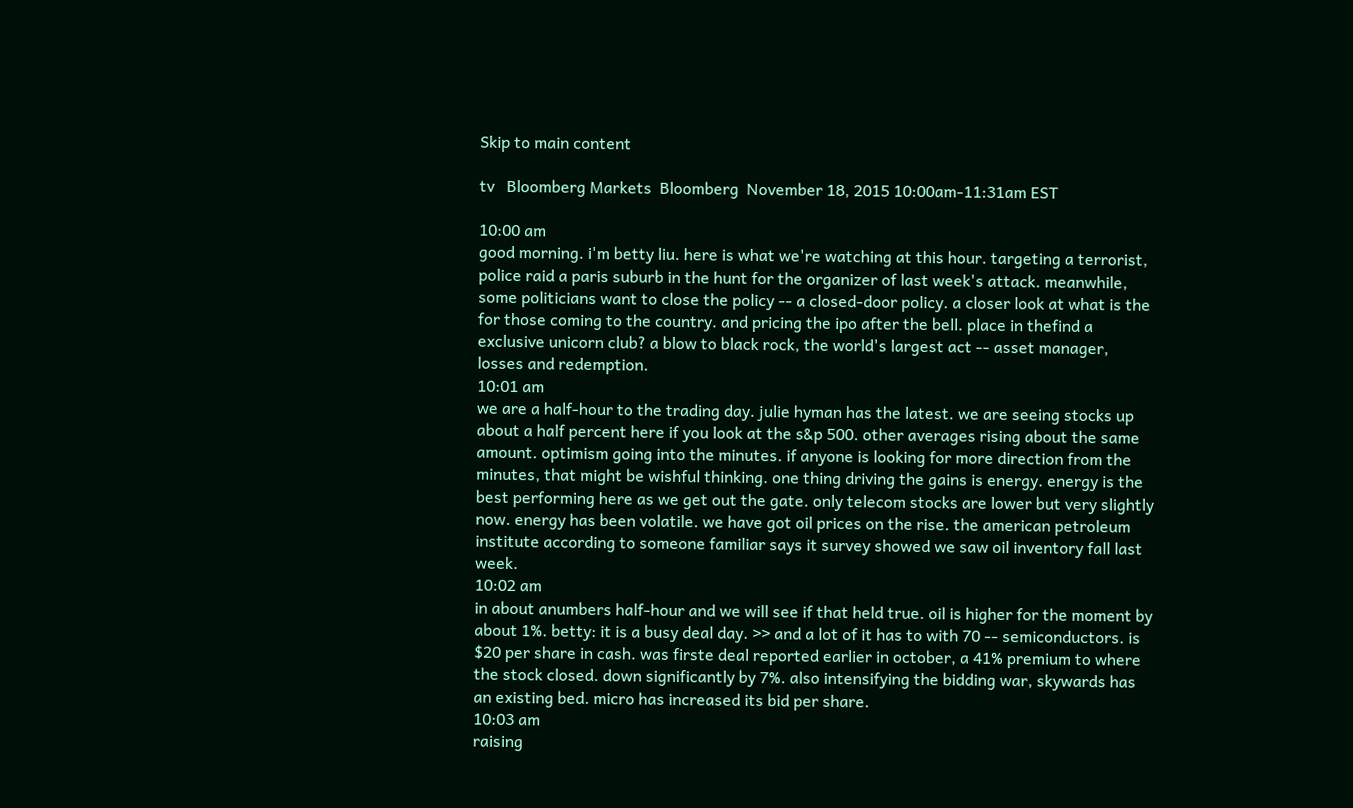Skip to main content

tv   Bloomberg Markets  Bloomberg  November 18, 2015 10:00am-11:31am EST

10:00 am
good morning. i'm betty liu. here is what we're watching at this hour. targeting a terrorist, police raid a paris suburb in the hunt for the organizer of last week's attack. meanwhile, some politicians want to close the policy -- a closed-door policy. a closer look at what is the for those coming to the country. and pricing the ipo after the bell. place in thefind a exclusive unicorn club? a blow to black rock, the world's largest act -- asset manager, losses and redemption.
10:01 am
we are a half-hour to the trading day. julie hyman has the latest. we are seeing stocks up about a half percent here if you look at the s&p 500. other averages rising about the same amount. optimism going into the minutes. if anyone is looking for more direction from the minutes, that might be wishful thinking. one thing driving the gains is energy. energy is the best performing here as we get out the gate. only telecom stocks are lower but very slightly now. energy has been volatile. we have got oil prices on the rise. the american petroleum institute according to someone familiar says it survey showed we saw oil inventory fall last week.
10:02 am
in about anumbers half-hour and we will see if that held true. oil is higher for the moment by about 1%. betty: it is a busy deal day. >> and a lot of it has to with 70 -- semiconductors. is $20 per share in cash. was firste deal reported earlier in october, a 41% premium to where the stock closed. down significantly by 7%. also intensifying the bidding war, skywards has an existing bed. micro has increased its bid per share.
10:03 am
raising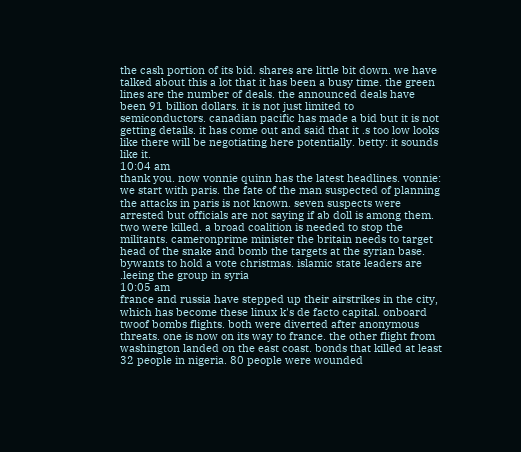the cash portion of its bid. shares are little bit down. we have talked about this a lot that it has been a busy time. the green lines are the number of deals. the announced deals have been 91 billion dollars. it is not just limited to semiconductors. canadian pacific has made a bid but it is not getting details. it has come out and said that it .s too low looks like there will be negotiating here potentially. betty: it sounds like it.
10:04 am
thank you. now vonnie quinn has the latest headlines. vonnie: we start with paris. the fate of the man suspected of planning the attacks in paris is not known. seven suspects were arrested but officials are not saying if ab doll is among them. two were killed. a broad coalition is needed to stop the militants. cameronprime minister the britain needs to target head of the snake and bomb the targets at the syrian base. bywants to hold a vote christmas. islamic state leaders are .leeing the group in syria
10:05 am
france and russia have stepped up their airstrikes in the city, which has become these linux k's de facto capital. onboard twoof bombs flights. both were diverted after anonymous threats. one is now on its way to france. the other flight from washington landed on the east coast. bonds that killed at least 32 people in nigeria. 80 people were wounded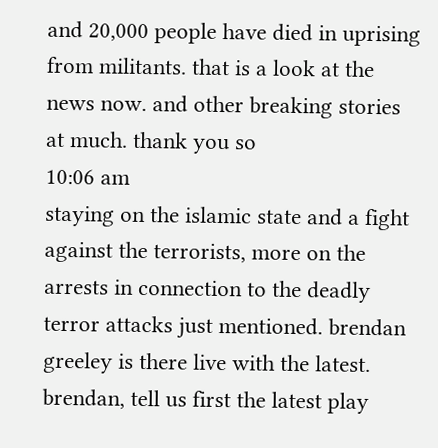and 20,000 people have died in uprising from militants. that is a look at the news now. and other breaking stories at much. thank you so
10:06 am
staying on the islamic state and a fight against the terrorists, more on the arrests in connection to the deadly terror attacks just mentioned. brendan greeley is there live with the latest. brendan, tell us first the latest play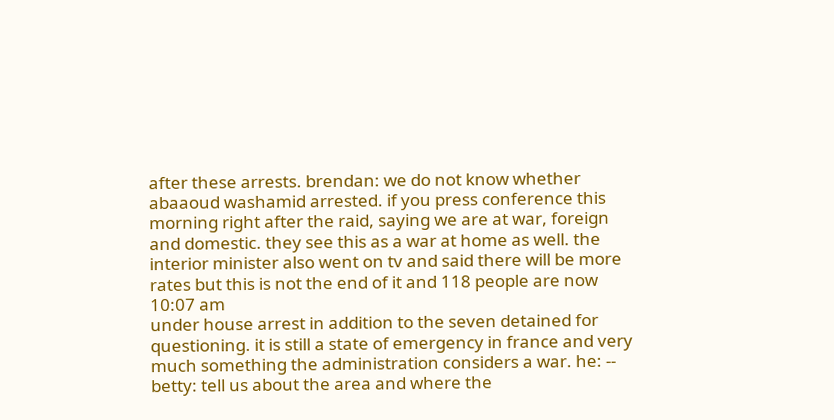after these arrests. brendan: we do not know whether abaaoud washamid arrested. if you press conference this morning right after the raid, saying we are at war, foreign and domestic. they see this as a war at home as well. the interior minister also went on tv and said there will be more rates but this is not the end of it and 118 people are now
10:07 am
under house arrest in addition to the seven detained for questioning. it is still a state of emergency in france and very much something the administration considers a war. he: -- betty: tell us about the area and where the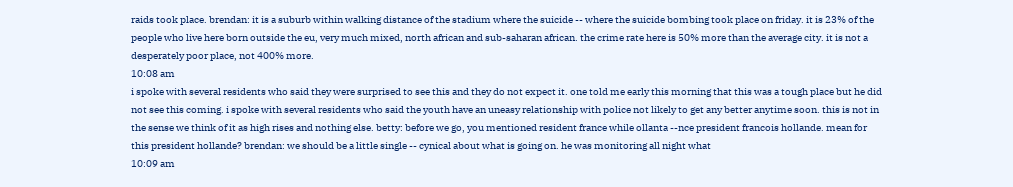raids took place. brendan: it is a suburb within walking distance of the stadium where the suicide -- where the suicide bombing took place on friday. it is 23% of the people who live here born outside the eu, very much mixed, north african and sub-saharan african. the crime rate here is 50% more than the average city. it is not a desperately poor place, not 400% more.
10:08 am
i spoke with several residents who said they were surprised to see this and they do not expect it. one told me early this morning that this was a tough place but he did not see this coming. i spoke with several residents who said the youth have an uneasy relationship with police not likely to get any better anytime soon. this is not in the sense we think of it as high rises and nothing else. betty: before we go, you mentioned resident france while ollanta --nce president francois hollande. mean for this president hollande? brendan: we should be a little single -- cynical about what is going on. he was monitoring all night what
10:09 am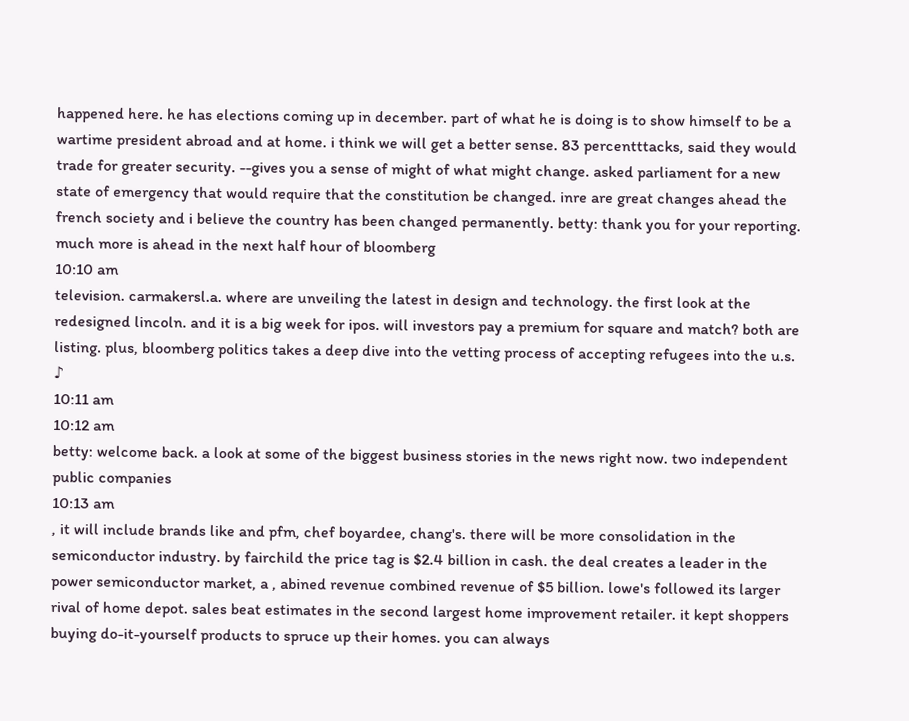happened here. he has elections coming up in december. part of what he is doing is to show himself to be a wartime president abroad and at home. i think we will get a better sense. 83 percentttacks, said they would trade for greater security. --gives you a sense of might of what might change. asked parliament for a new state of emergency that would require that the constitution be changed. inre are great changes ahead the french society and i believe the country has been changed permanently. betty: thank you for your reporting. much more is ahead in the next half hour of bloomberg
10:10 am
television. carmakersl.a. where are unveiling the latest in design and technology. the first look at the redesigned lincoln. and it is a big week for ipos. will investors pay a premium for square and match? both are listing. plus, bloomberg politics takes a deep dive into the vetting process of accepting refugees into the u.s. ♪
10:11 am
10:12 am
betty: welcome back. a look at some of the biggest business stories in the news right now. two independent public companies
10:13 am
, it will include brands like and pfm, chef boyardee, chang's. there will be more consolidation in the semiconductor industry. by fairchild the price tag is $2.4 billion in cash. the deal creates a leader in the power semiconductor market, a , abined revenue combined revenue of $5 billion. lowe's followed its larger rival of home depot. sales beat estimates in the second largest home improvement retailer. it kept shoppers buying do-it-yourself products to spruce up their homes. you can always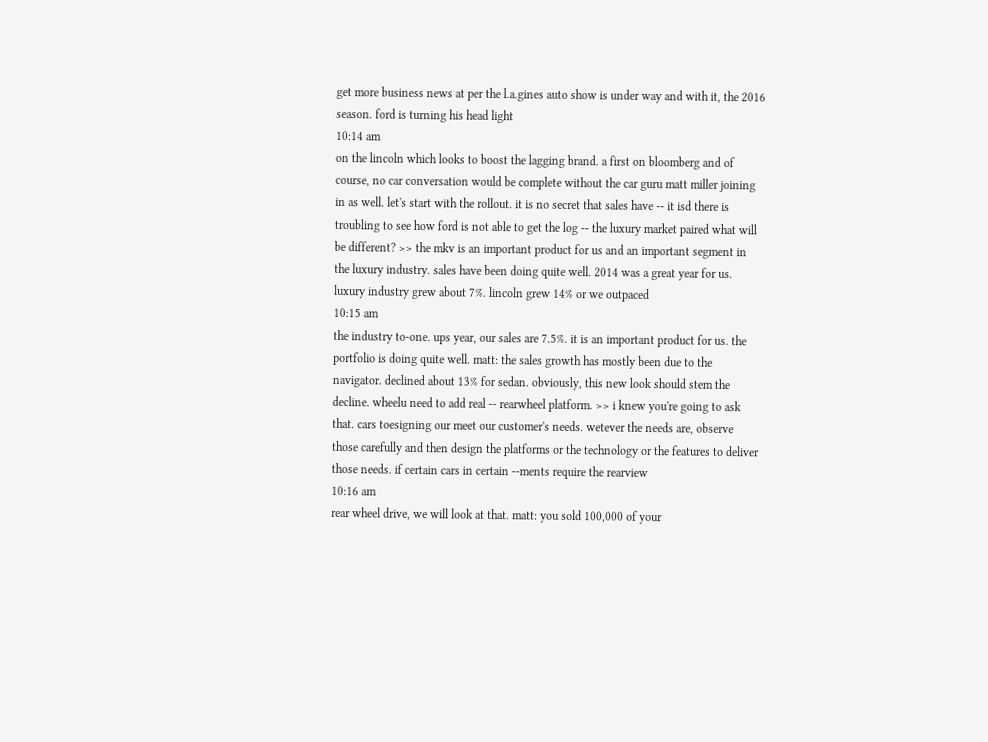get more business news at per the l.a.gines auto show is under way and with it, the 2016 season. ford is turning his head light
10:14 am
on the lincoln which looks to boost the lagging brand. a first on bloomberg and of course, no car conversation would be complete without the car guru matt miller joining in as well. let's start with the rollout. it is no secret that sales have -- it isd there is troubling to see how ford is not able to get the log -- the luxury market paired what will be different? >> the mkv is an important product for us and an important segment in the luxury industry. sales have been doing quite well. 2014 was a great year for us. luxury industry grew about 7%. lincoln grew 14% or we outpaced
10:15 am
the industry to-one. ups year, our sales are 7.5%. it is an important product for us. the portfolio is doing quite well. matt: the sales growth has mostly been due to the navigator. declined about 13% for sedan. obviously, this new look should stem the decline. wheelu need to add real -- rearwheel platform. >> i knew you're going to ask that. cars toesigning our meet our customer's needs. wetever the needs are, observe those carefully and then design the platforms or the technology or the features to deliver those needs. if certain cars in certain --ments require the rearview
10:16 am
rear wheel drive, we will look at that. matt: you sold 100,000 of your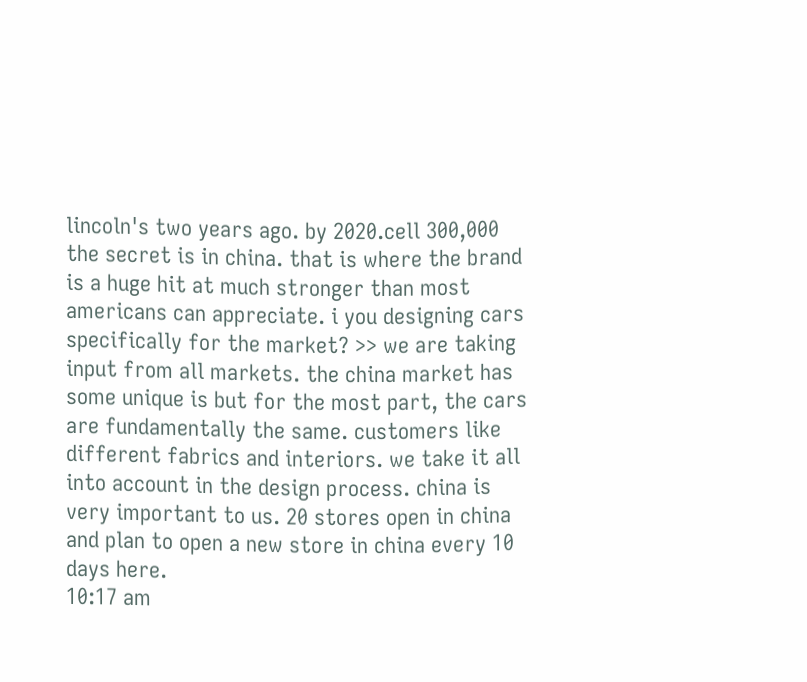lincoln's two years ago. by 2020.cell 300,000 the secret is in china. that is where the brand is a huge hit at much stronger than most americans can appreciate. i you designing cars specifically for the market? >> we are taking input from all markets. the china market has some unique is but for the most part, the cars are fundamentally the same. customers like different fabrics and interiors. we take it all into account in the design process. china is very important to us. 20 stores open in china and plan to open a new store in china every 10 days here.
10:17 am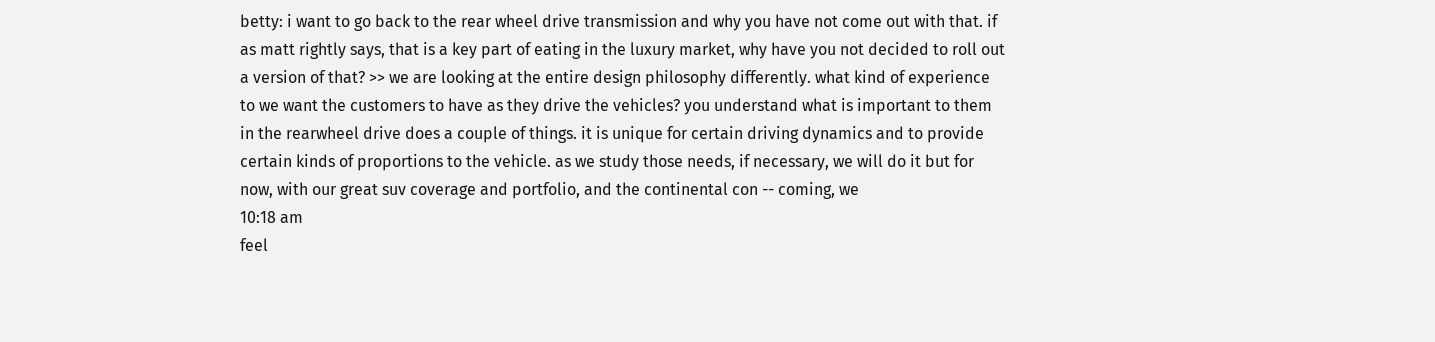betty: i want to go back to the rear wheel drive transmission and why you have not come out with that. if as matt rightly says, that is a key part of eating in the luxury market, why have you not decided to roll out a version of that? >> we are looking at the entire design philosophy differently. what kind of experience to we want the customers to have as they drive the vehicles? you understand what is important to them in the rearwheel drive does a couple of things. it is unique for certain driving dynamics and to provide certain kinds of proportions to the vehicle. as we study those needs, if necessary, we will do it but for now, with our great suv coverage and portfolio, and the continental con -- coming, we
10:18 am
feel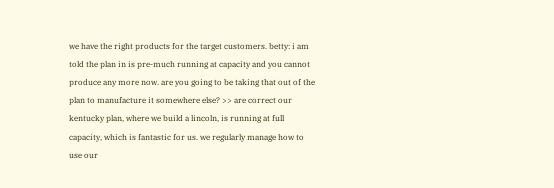we have the right products for the target customers. betty: i am told the plan in is pre-much running at capacity and you cannot produce any more now. are you going to be taking that out of the plan to manufacture it somewhere else? >> are correct our kentucky plan, where we build a lincoln, is running at full capacity, which is fantastic for us. we regularly manage how to use our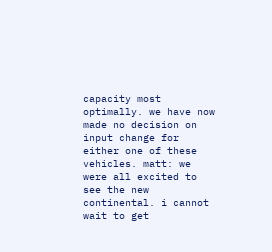capacity most optimally. we have now made no decision on input change for either one of these vehicles. matt: we were all excited to see the new continental. i cannot wait to get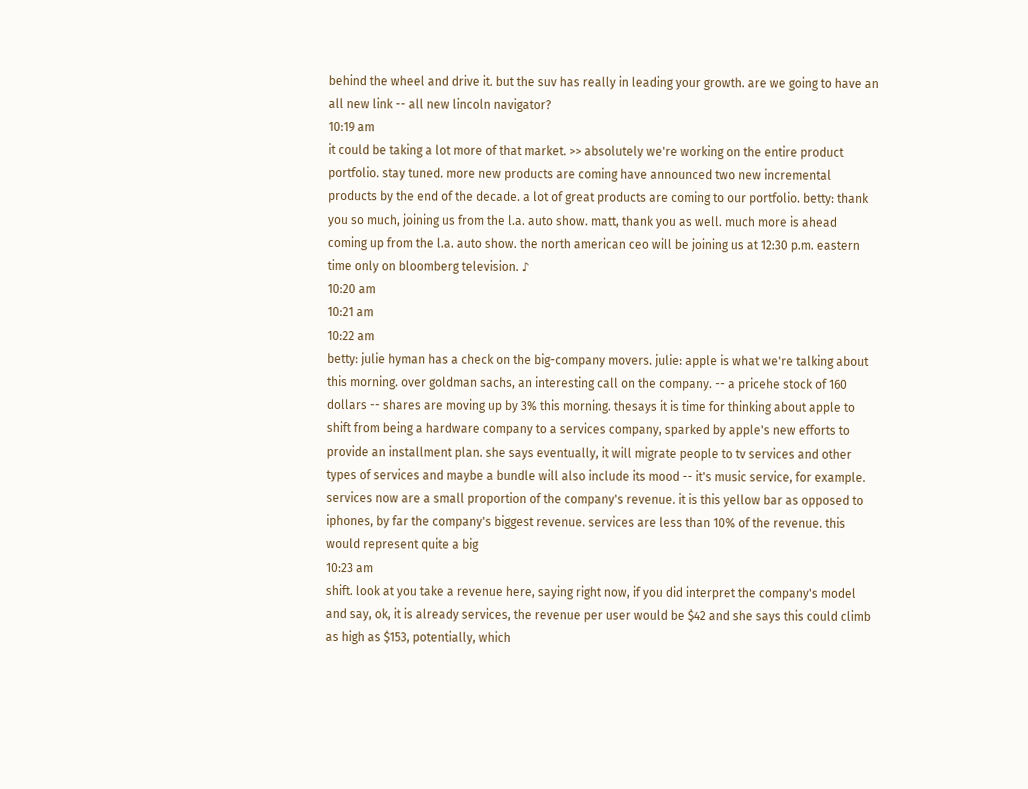behind the wheel and drive it. but the suv has really in leading your growth. are we going to have an all new link -- all new lincoln navigator?
10:19 am
it could be taking a lot more of that market. >> absolutely we're working on the entire product portfolio. stay tuned. more new products are coming have announced two new incremental products by the end of the decade. a lot of great products are coming to our portfolio. betty: thank you so much, joining us from the l.a. auto show. matt, thank you as well. much more is ahead coming up from the l.a. auto show. the north american ceo will be joining us at 12:30 p.m. eastern time only on bloomberg television. ♪
10:20 am
10:21 am
10:22 am
betty: julie hyman has a check on the big-company movers. julie: apple is what we're talking about this morning. over goldman sachs, an interesting call on the company. -- a pricehe stock of 160 dollars -- shares are moving up by 3% this morning. thesays it is time for thinking about apple to shift from being a hardware company to a services company, sparked by apple's new efforts to provide an installment plan. she says eventually, it will migrate people to tv services and other types of services and maybe a bundle will also include its mood -- it's music service, for example. services now are a small proportion of the company's revenue. it is this yellow bar as opposed to iphones, by far the company's biggest revenue. services are less than 10% of the revenue. this would represent quite a big
10:23 am
shift. look at you take a revenue here, saying right now, if you did interpret the company's model and say, ok, it is already services, the revenue per user would be $42 and she says this could climb as high as $153, potentially, which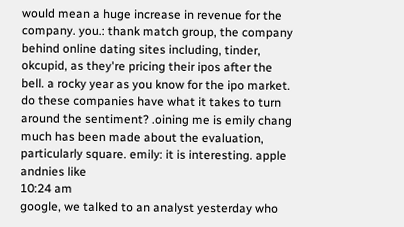would mean a huge increase in revenue for the company. you.: thank match group, the company behind online dating sites including, tinder, okcupid, as they're pricing their ipos after the bell. a rocky year as you know for the ipo market. do these companies have what it takes to turn around the sentiment? .oining me is emily chang much has been made about the evaluation, particularly square. emily: it is interesting. apple andnies like
10:24 am
google, we talked to an analyst yesterday who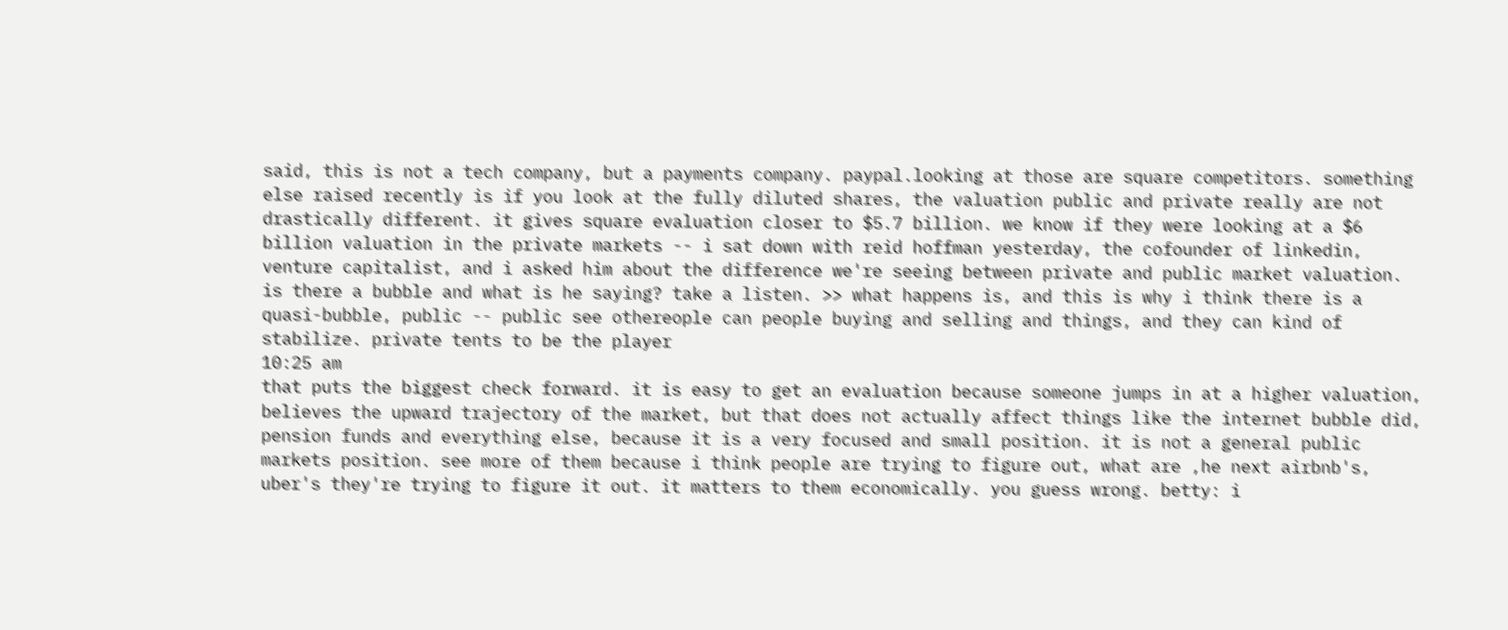said, this is not a tech company, but a payments company. paypal.looking at those are square competitors. something else raised recently is if you look at the fully diluted shares, the valuation public and private really are not drastically different. it gives square evaluation closer to $5.7 billion. we know if they were looking at a $6 billion valuation in the private markets -- i sat down with reid hoffman yesterday, the cofounder of linkedin, venture capitalist, and i asked him about the difference we're seeing between private and public market valuation. is there a bubble and what is he saying? take a listen. >> what happens is, and this is why i think there is a quasi-bubble, public -- public see othereople can people buying and selling and things, and they can kind of stabilize. private tents to be the player
10:25 am
that puts the biggest check forward. it is easy to get an evaluation because someone jumps in at a higher valuation, believes the upward trajectory of the market, but that does not actually affect things like the internet bubble did, pension funds and everything else, because it is a very focused and small position. it is not a general public markets position. see more of them because i think people are trying to figure out, what are ,he next airbnb's, uber's they're trying to figure it out. it matters to them economically. you guess wrong. betty: i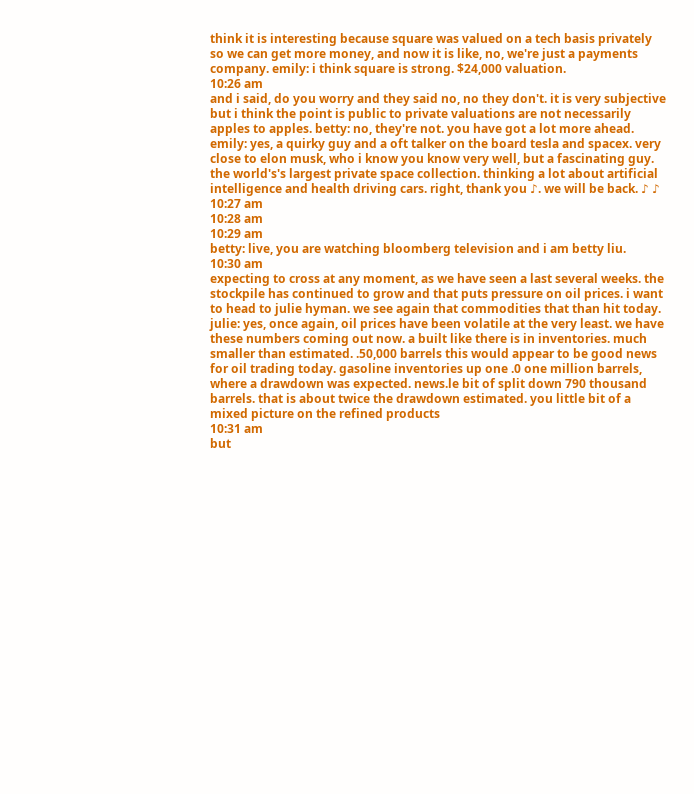think it is interesting because square was valued on a tech basis privately so we can get more money, and now it is like, no, we're just a payments company. emily: i think square is strong. $24,000 valuation.
10:26 am
and i said, do you worry and they said no, no they don't. it is very subjective but i think the point is public to private valuations are not necessarily apples to apples. betty: no, they're not. you have got a lot more ahead. emily: yes, a quirky guy and a oft talker on the board tesla and spacex. very close to elon musk, who i know you know very well, but a fascinating guy. the world's's largest private space collection. thinking a lot about artificial intelligence and health driving cars. right, thank you ♪. we will be back. ♪ ♪
10:27 am
10:28 am
10:29 am
betty: live, you are watching bloomberg television and i am betty liu.
10:30 am
expecting to cross at any moment, as we have seen a last several weeks. the stockpile has continued to grow and that puts pressure on oil prices. i want to head to julie hyman. we see again that commodities that than hit today. julie: yes, once again, oil prices have been volatile at the very least. we have these numbers coming out now. a built like there is in inventories. much smaller than estimated. .50,000 barrels this would appear to be good news for oil trading today. gasoline inventories up one .0 one million barrels, where a drawdown was expected. news.le bit of split down 790 thousand barrels. that is about twice the drawdown estimated. you little bit of a mixed picture on the refined products
10:31 am
but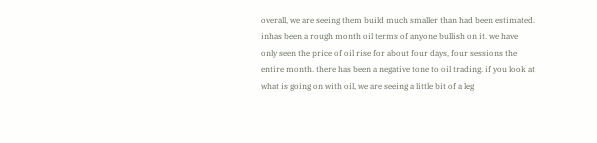overall, we are seeing them build much smaller than had been estimated. inhas been a rough month oil terms of anyone bullish on it. we have only seen the price of oil rise for about four days, four sessions the entire month. there has been a negative tone to oil trading. if you look at what is going on with oil, we are seeing a little bit of a leg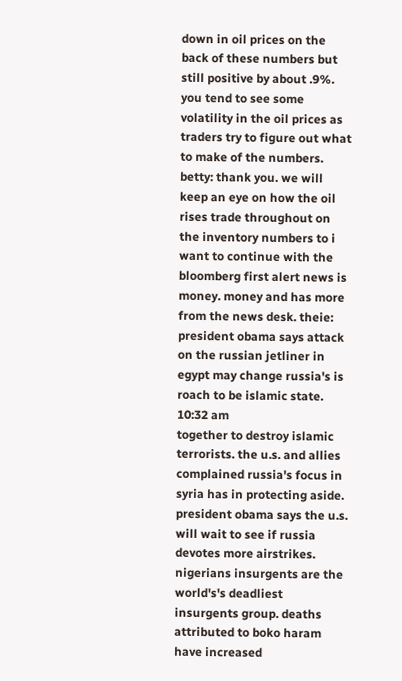down in oil prices on the back of these numbers but still positive by about .9%. you tend to see some volatility in the oil prices as traders try to figure out what to make of the numbers. betty: thank you. we will keep an eye on how the oil rises trade throughout on the inventory numbers to i want to continue with the bloomberg first alert news is money. money and has more from the news desk. theie: president obama says attack on the russian jetliner in egypt may change russia's is roach to be islamic state.
10:32 am
together to destroy islamic terrorists. the u.s. and allies complained russia's focus in syria has in protecting aside. president obama says the u.s. will wait to see if russia devotes more airstrikes. nigerians insurgents are the world's's deadliest insurgents group. deaths attributed to boko haram have increased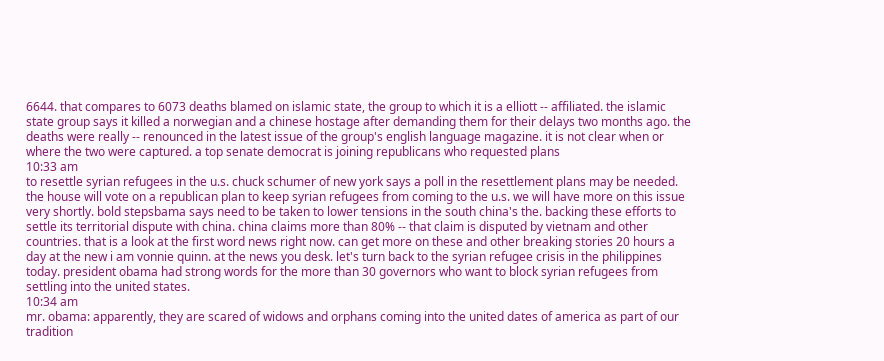6644. that compares to 6073 deaths blamed on islamic state, the group to which it is a elliott -- affiliated. the islamic state group says it killed a norwegian and a chinese hostage after demanding them for their delays two months ago. the deaths were really -- renounced in the latest issue of the group's english language magazine. it is not clear when or where the two were captured. a top senate democrat is joining republicans who requested plans
10:33 am
to resettle syrian refugees in the u.s. chuck schumer of new york says a poll in the resettlement plans may be needed. the house will vote on a republican plan to keep syrian refugees from coming to the u.s. we will have more on this issue very shortly. bold stepsbama says need to be taken to lower tensions in the south china's the. backing these efforts to settle its territorial dispute with china. china claims more than 80% -- that claim is disputed by vietnam and other countries. that is a look at the first word news right now. can get more on these and other breaking stories 20 hours a day at the new i am vonnie quinn. at the news you desk. let's turn back to the syrian refugee crisis in the philippines today. president obama had strong words for the more than 30 governors who want to block syrian refugees from settling into the united states.
10:34 am
mr. obama: apparently, they are scared of widows and orphans coming into the united dates of america as part of our tradition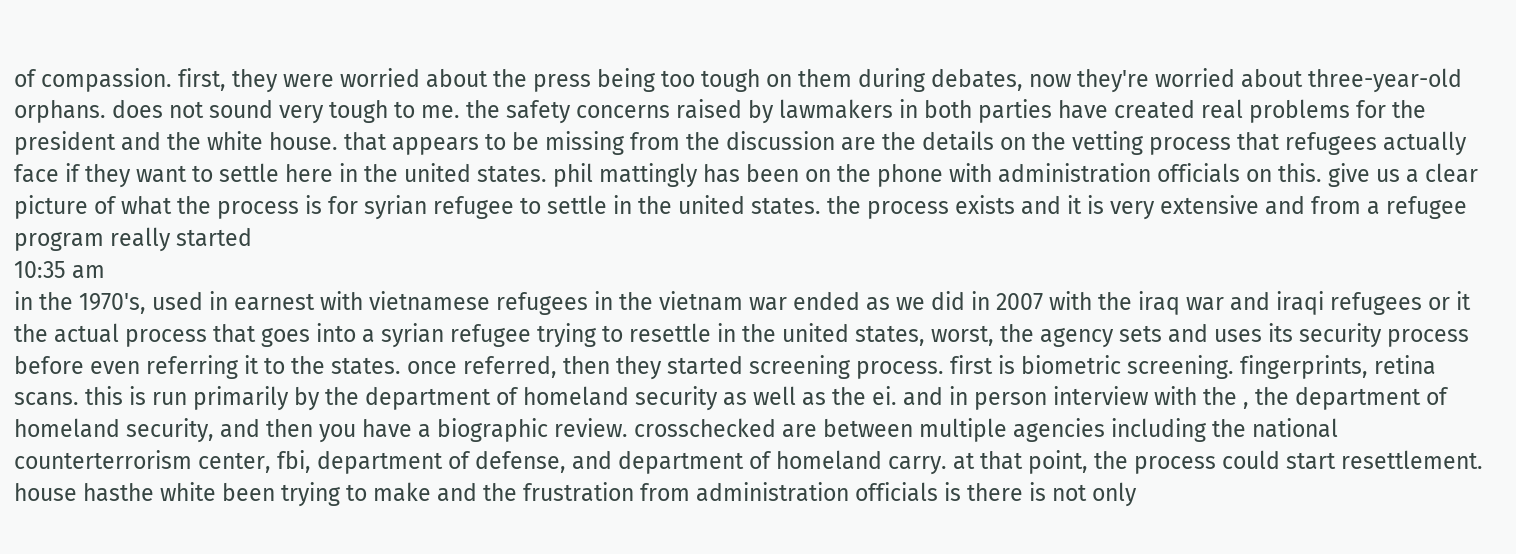of compassion. first, they were worried about the press being too tough on them during debates, now they're worried about three-year-old orphans. does not sound very tough to me. the safety concerns raised by lawmakers in both parties have created real problems for the president and the white house. that appears to be missing from the discussion are the details on the vetting process that refugees actually face if they want to settle here in the united states. phil mattingly has been on the phone with administration officials on this. give us a clear picture of what the process is for syrian refugee to settle in the united states. the process exists and it is very extensive and from a refugee program really started
10:35 am
in the 1970's, used in earnest with vietnamese refugees in the vietnam war ended as we did in 2007 with the iraq war and iraqi refugees or it the actual process that goes into a syrian refugee trying to resettle in the united states, worst, the agency sets and uses its security process before even referring it to the states. once referred, then they started screening process. first is biometric screening. fingerprints, retina scans. this is run primarily by the department of homeland security as well as the ei. and in person interview with the , the department of homeland security, and then you have a biographic review. crosschecked are between multiple agencies including the national counterterrorism center, fbi, department of defense, and department of homeland carry. at that point, the process could start resettlement. house hasthe white been trying to make and the frustration from administration officials is there is not only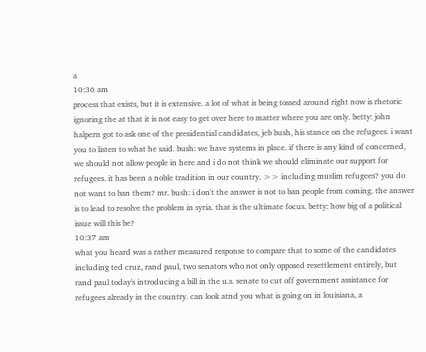a
10:36 am
process that exists, but it is extensive. a lot of what is being tossed around right now is rhetoric ignoring the at that it is not easy to get over here to matter where you are only. betty: john halpern got to ask one of the presidential candidates, jeb bush, his stance on the refugees. i want you to listen to what he said. bush: we have systems in place. if there is any kind of concerned, we should not allow people in here and i do not think we should eliminate our support for refugees. it has been a noble tradition in our country. >> including muslim refugees? you do not want to ban them? mr. bush: i don't the answer is not to ban people from coming. the answer is to lead to resolve the problem in syria. that is the ultimate focus. betty: how big of a political issue will this be?
10:37 am
what you heard was a rather measured response to compare that to some of the candidates including ted cruz, rand paul, two senators who not only opposed resettlement entirely, but rand paul today's introducing a bill in the u.s. senate to cut off government assistance for refugees already in the country. can look atnd you what is going on in louisiana, a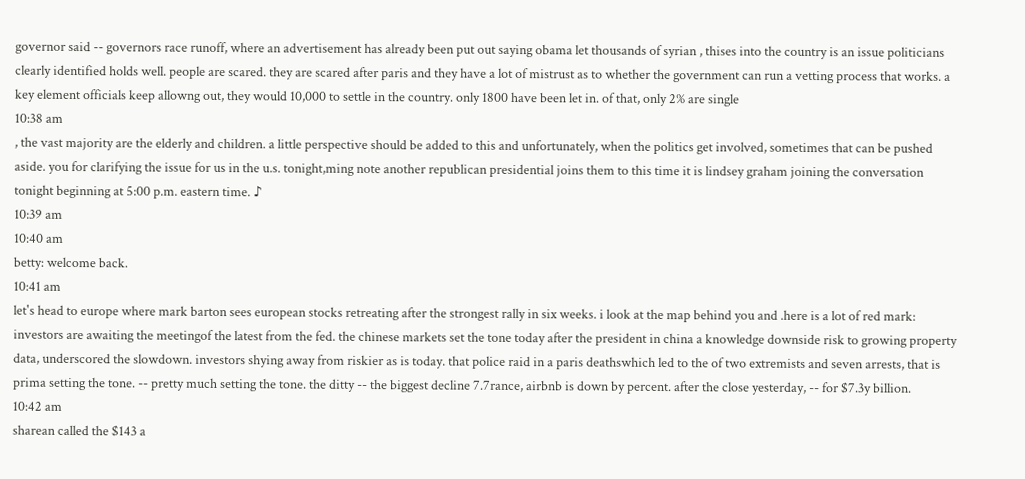governor said -- governors race runoff, where an advertisement has already been put out saying obama let thousands of syrian , thises into the country is an issue politicians clearly identified holds well. people are scared. they are scared after paris and they have a lot of mistrust as to whether the government can run a vetting process that works. a key element officials keep allowng out, they would 10,000 to settle in the country. only 1800 have been let in. of that, only 2% are single
10:38 am
, the vast majority are the elderly and children. a little perspective should be added to this and unfortunately, when the politics get involved, sometimes that can be pushed aside. you for clarifying the issue for us in the u.s. tonight,ming note another republican presidential joins them to this time it is lindsey graham joining the conversation tonight beginning at 5:00 p.m. eastern time. ♪
10:39 am
10:40 am
betty: welcome back.
10:41 am
let's head to europe where mark barton sees european stocks retreating after the strongest rally in six weeks. i look at the map behind you and .here is a lot of red mark: investors are awaiting the meetingof the latest from the fed. the chinese markets set the tone today after the president in china a knowledge downside risk to growing property data, underscored the slowdown. investors shying away from riskier as is today. that police raid in a paris deathswhich led to the of two extremists and seven arrests, that is prima setting the tone. -- pretty much setting the tone. the ditty -- the biggest decline 7.7rance, airbnb is down by percent. after the close yesterday, -- for $7.3y billion.
10:42 am
sharean called the $143 a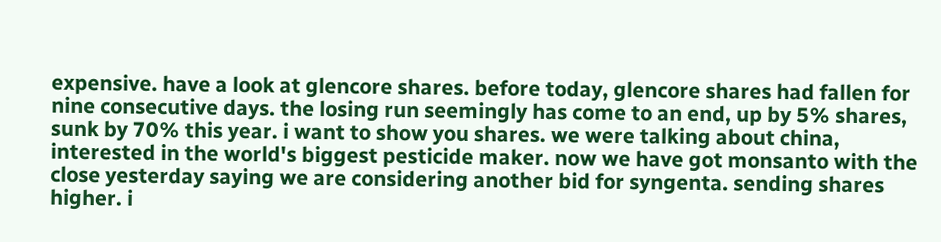expensive. have a look at glencore shares. before today, glencore shares had fallen for nine consecutive days. the losing run seemingly has come to an end, up by 5% shares, sunk by 70% this year. i want to show you shares. we were talking about china, interested in the world's biggest pesticide maker. now we have got monsanto with the close yesterday saying we are considering another bid for syngenta. sending shares higher. i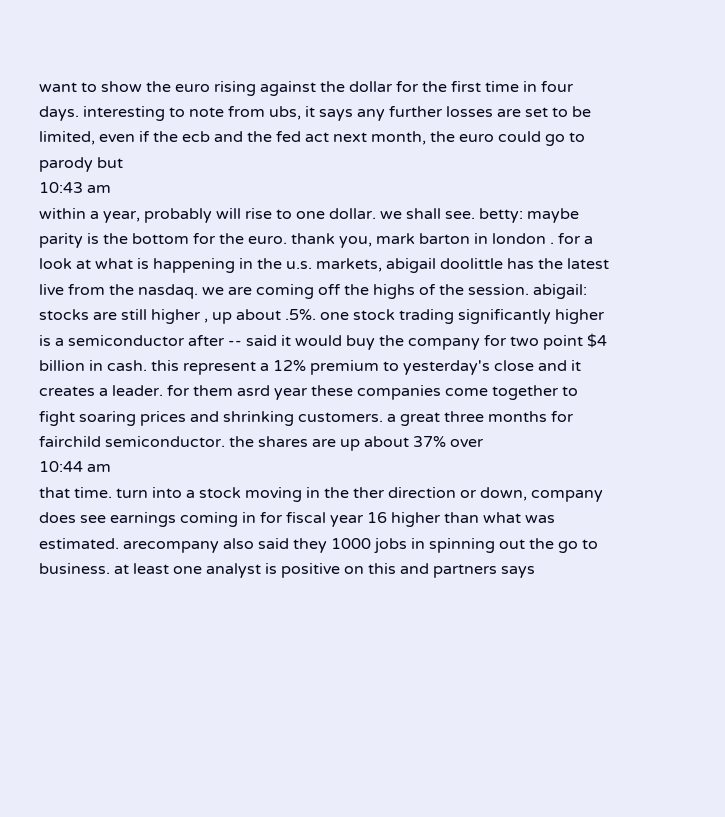want to show the euro rising against the dollar for the first time in four days. interesting to note from ubs, it says any further losses are set to be limited, even if the ecb and the fed act next month, the euro could go to parody but
10:43 am
within a year, probably will rise to one dollar. we shall see. betty: maybe parity is the bottom for the euro. thank you, mark barton in london . for a look at what is happening in the u.s. markets, abigail doolittle has the latest live from the nasdaq. we are coming off the highs of the session. abigail: stocks are still higher , up about .5%. one stock trading significantly higher is a semiconductor after -- said it would buy the company for two point $4 billion in cash. this represent a 12% premium to yesterday's close and it creates a leader. for them asrd year these companies come together to fight soaring prices and shrinking customers. a great three months for fairchild semiconductor. the shares are up about 37% over
10:44 am
that time. turn into a stock moving in the ther direction or down, company does see earnings coming in for fiscal year 16 higher than what was estimated. arecompany also said they 1000 jobs in spinning out the go to business. at least one analyst is positive on this and partners says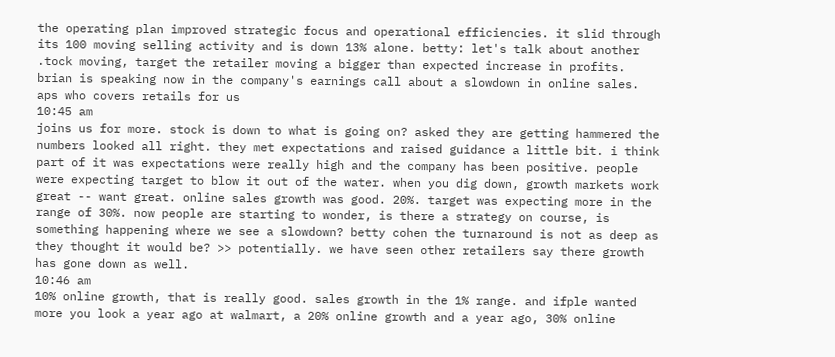the operating plan improved strategic focus and operational efficiencies. it slid through its 100 moving selling activity and is down 13% alone. betty: let's talk about another .tock moving, target the retailer moving a bigger than expected increase in profits. brian is speaking now in the company's earnings call about a slowdown in online sales. aps who covers retails for us
10:45 am
joins us for more. stock is down to what is going on? asked they are getting hammered the numbers looked all right. they met expectations and raised guidance a little bit. i think part of it was expectations were really high and the company has been positive. people were expecting target to blow it out of the water. when you dig down, growth markets work great -- want great. online sales growth was good. 20%. target was expecting more in the range of 30%. now people are starting to wonder, is there a strategy on course, is something happening where we see a slowdown? betty cohen the turnaround is not as deep as they thought it would be? >> potentially. we have seen other retailers say there growth has gone down as well.
10:46 am
10% online growth, that is really good. sales growth in the 1% range. and ifple wanted more you look a year ago at walmart, a 20% online growth and a year ago, 30% online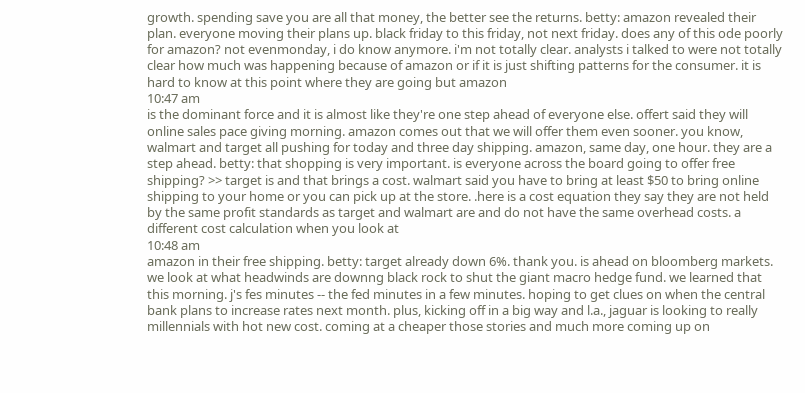growth. spending save you are all that money, the better see the returns. betty: amazon revealed their plan. everyone moving their plans up. black friday to this friday, not next friday. does any of this ode poorly for amazon? not evenmonday, i do know anymore. i'm not totally clear. analysts i talked to were not totally clear how much was happening because of amazon or if it is just shifting patterns for the consumer. it is hard to know at this point where they are going but amazon
10:47 am
is the dominant force and it is almost like they're one step ahead of everyone else. offert said they will online sales pace giving morning. amazon comes out that we will offer them even sooner. you know, walmart and target all pushing for today and three day shipping. amazon, same day, one hour. they are a step ahead. betty: that shopping is very important. is everyone across the board going to offer free shipping? >> target is and that brings a cost. walmart said you have to bring at least $50 to bring online shipping to your home or you can pick up at the store. .here is a cost equation they say they are not held by the same profit standards as target and walmart are and do not have the same overhead costs. a different cost calculation when you look at
10:48 am
amazon in their free shipping. betty: target already down 6%. thank you. is ahead on bloomberg markets. we look at what headwinds are downng black rock to shut the giant macro hedge fund. we learned that this morning. j's fes minutes -- the fed minutes in a few minutes. hoping to get clues on when the central bank plans to increase rates next month. plus, kicking off in a big way and l.a., jaguar is looking to really millennials with hot new cost. coming at a cheaper those stories and much more coming up on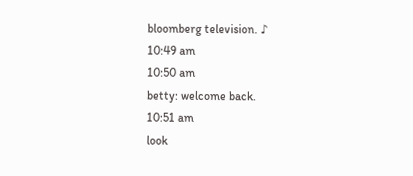bloomberg television. ♪
10:49 am
10:50 am
betty: welcome back.
10:51 am
look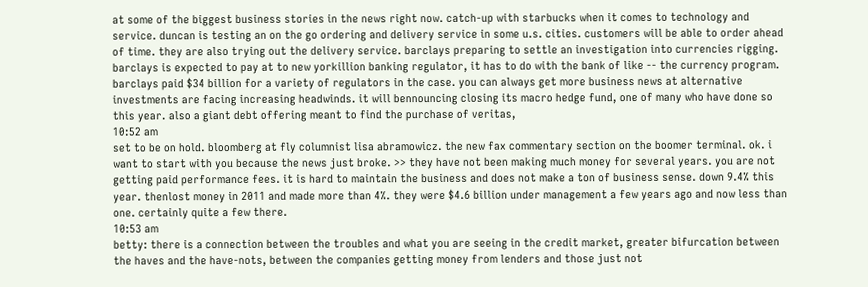at some of the biggest business stories in the news right now. catch-up with starbucks when it comes to technology and service. duncan is testing an on the go ordering and delivery service in some u.s. cities. customers will be able to order ahead of time. they are also trying out the delivery service. barclays preparing to settle an investigation into currencies rigging. barclays is expected to pay at to new yorkillion banking regulator, it has to do with the bank of like -- the currency program. barclays paid $34 billion for a variety of regulators in the case. you can always get more business news at alternative investments are facing increasing headwinds. it will bennouncing closing its macro hedge fund, one of many who have done so this year. also a giant debt offering meant to find the purchase of veritas,
10:52 am
set to be on hold. bloomberg at fly columnist lisa abramowicz. the new fax commentary section on the boomer terminal. ok. i want to start with you because the news just broke. >> they have not been making much money for several years. you are not getting paid performance fees. it is hard to maintain the business and does not make a ton of business sense. down 9.4% this year. thenlost money in 2011 and made more than 4%. they were $4.6 billion under management a few years ago and now less than one. certainly quite a few there.
10:53 am
betty: there is a connection between the troubles and what you are seeing in the credit market, greater bifurcation between the haves and the have-nots, between the companies getting money from lenders and those just not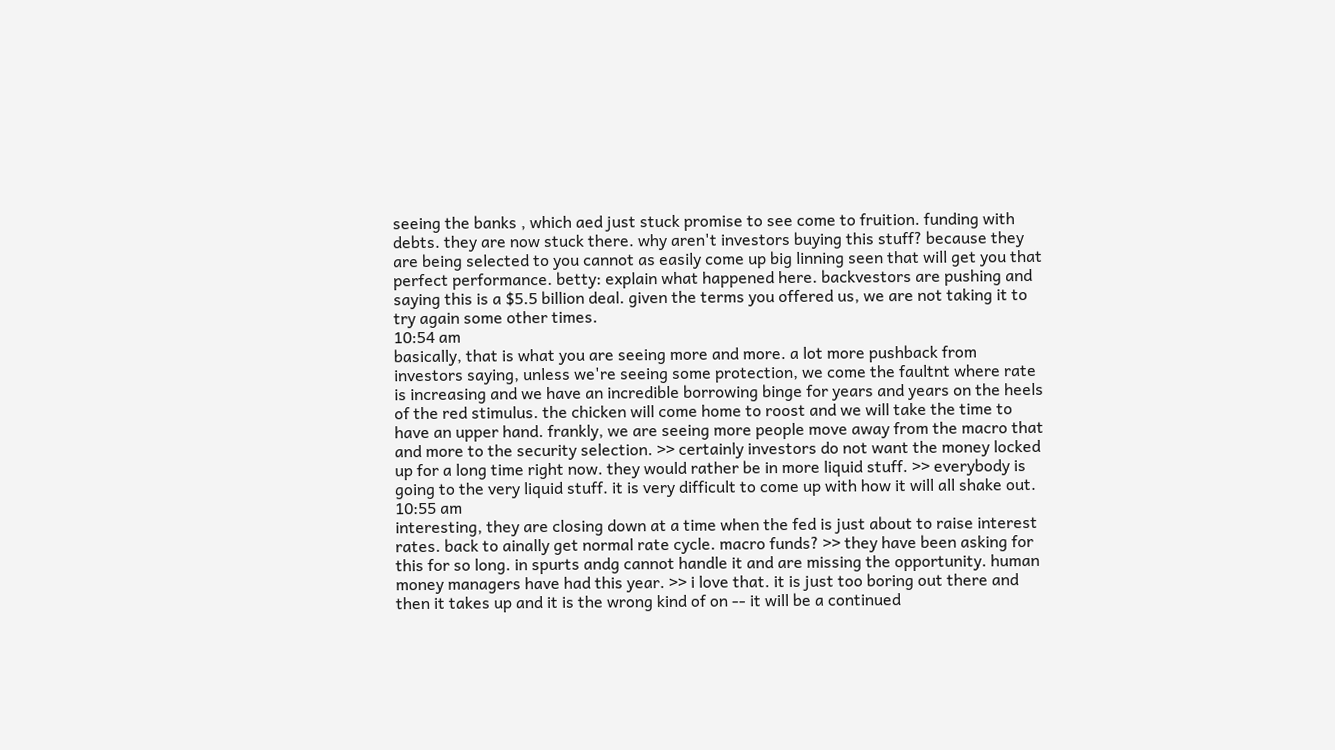seeing the banks , which aed just stuck promise to see come to fruition. funding with debts. they are now stuck there. why aren't investors buying this stuff? because they are being selected to you cannot as easily come up big linning seen that will get you that perfect performance. betty: explain what happened here. backvestors are pushing and saying this is a $5.5 billion deal. given the terms you offered us, we are not taking it to try again some other times.
10:54 am
basically, that is what you are seeing more and more. a lot more pushback from investors saying, unless we're seeing some protection, we come the faultnt where rate is increasing and we have an incredible borrowing binge for years and years on the heels of the red stimulus. the chicken will come home to roost and we will take the time to have an upper hand. frankly, we are seeing more people move away from the macro that and more to the security selection. >> certainly investors do not want the money locked up for a long time right now. they would rather be in more liquid stuff. >> everybody is going to the very liquid stuff. it is very difficult to come up with how it will all shake out.
10:55 am
interesting, they are closing down at a time when the fed is just about to raise interest rates. back to ainally get normal rate cycle. macro funds? >> they have been asking for this for so long. in spurts andg cannot handle it and are missing the opportunity. human money managers have had this year. >> i love that. it is just too boring out there and then it takes up and it is the wrong kind of on -- it will be a continued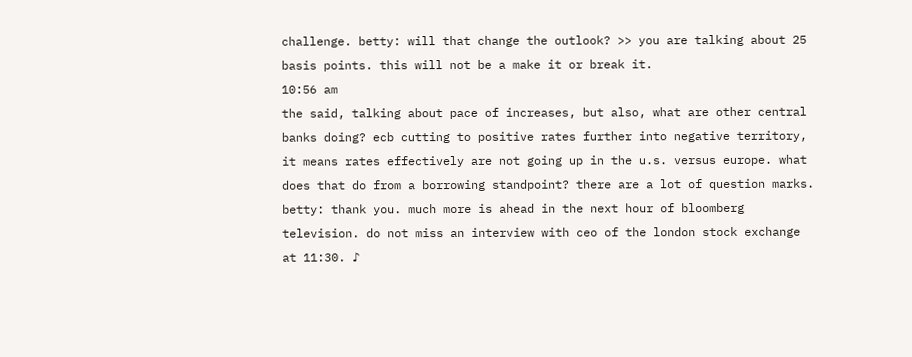challenge. betty: will that change the outlook? >> you are talking about 25 basis points. this will not be a make it or break it.
10:56 am
the said, talking about pace of increases, but also, what are other central banks doing? ecb cutting to positive rates further into negative territory, it means rates effectively are not going up in the u.s. versus europe. what does that do from a borrowing standpoint? there are a lot of question marks. betty: thank you. much more is ahead in the next hour of bloomberg television. do not miss an interview with ceo of the london stock exchange at 11:30. ♪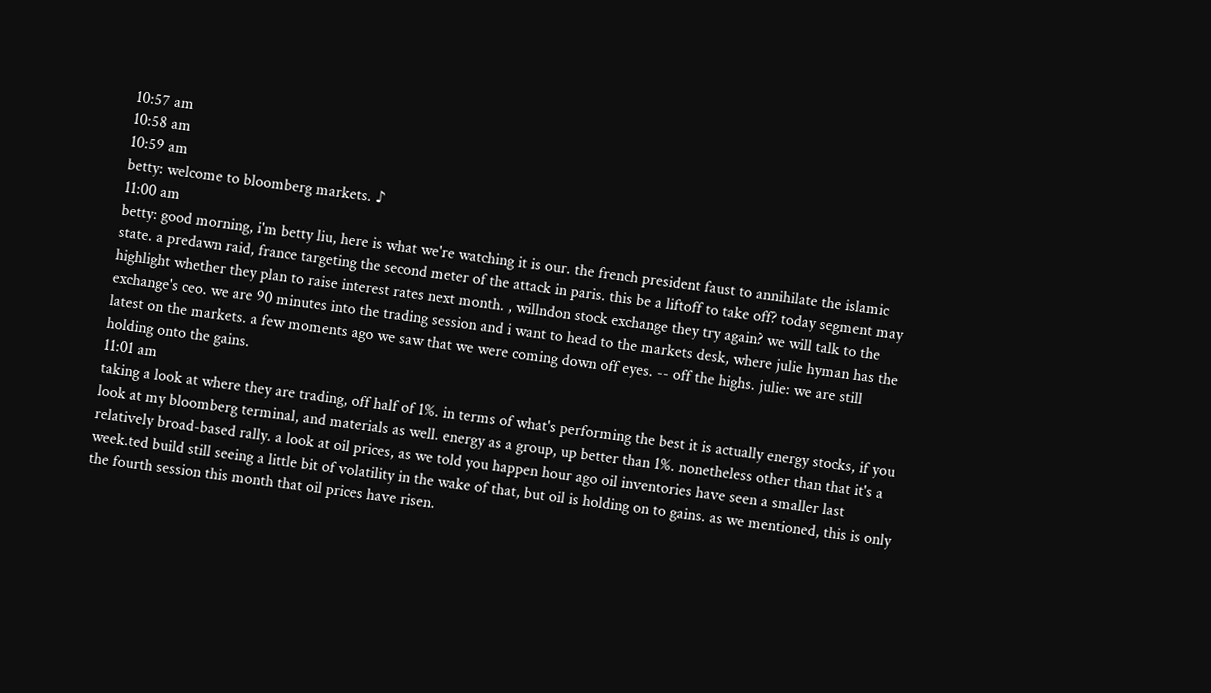10:57 am
10:58 am
10:59 am
betty: welcome to bloomberg markets. ♪
11:00 am
betty: good morning, i'm betty liu, here is what we're watching it is our. the french president faust to annihilate the islamic state. a predawn raid, france targeting the second meter of the attack in paris. this be a liftoff to take off? today segment may highlight whether they plan to raise interest rates next month. , willndon stock exchange they try again? we will talk to the exchange's ceo. we are 90 minutes into the trading session and i want to head to the markets desk, where julie hyman has the latest on the markets. a few moments ago we saw that we were coming down off eyes. -- off the highs. julie: we are still holding onto the gains.
11:01 am
taking a look at where they are trading, off half of 1%. in terms of what's performing the best it is actually energy stocks, if you look at my bloomberg terminal, and materials as well. energy as a group, up better than 1%. nonetheless other than that it's a relatively broad-based rally. a look at oil prices, as we told you happen hour ago oil inventories have seen a smaller last week.ted build still seeing a little bit of volatility in the wake of that, but oil is holding on to gains. as we mentioned, this is only the fourth session this month that oil prices have risen.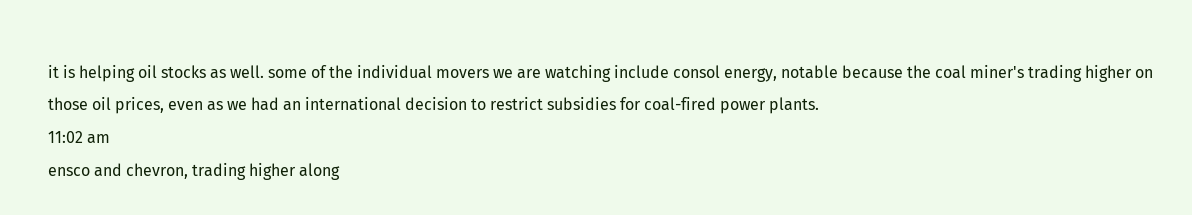it is helping oil stocks as well. some of the individual movers we are watching include consol energy, notable because the coal miner's trading higher on those oil prices, even as we had an international decision to restrict subsidies for coal-fired power plants.
11:02 am
ensco and chevron, trading higher along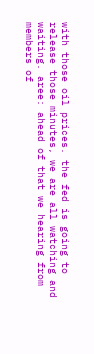with those oil prices. the fed is going to release those minutes, we are all watching and waiting. aree: ahead of that we hearing from members of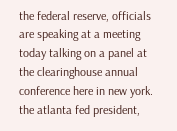the federal reserve, officials are speaking at a meeting today talking on a panel at the clearinghouse annual conference here in new york. the atlanta fed president,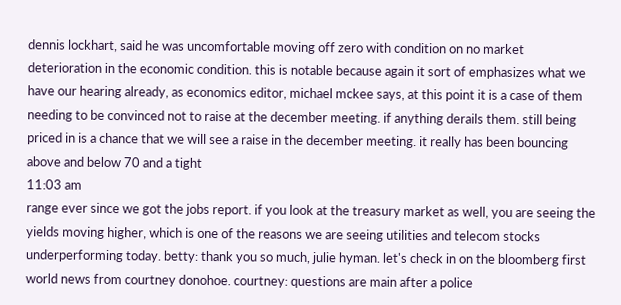dennis lockhart, said he was uncomfortable moving off zero with condition on no market deterioration in the economic condition. this is notable because again it sort of emphasizes what we have our hearing already, as economics editor, michael mckee says, at this point it is a case of them needing to be convinced not to raise at the december meeting. if anything derails them. still being priced in is a chance that we will see a raise in the december meeting. it really has been bouncing above and below 70 and a tight
11:03 am
range ever since we got the jobs report. if you look at the treasury market as well, you are seeing the yields moving higher, which is one of the reasons we are seeing utilities and telecom stocks underperforming today. betty: thank you so much, julie hyman. let's check in on the bloomberg first world news from courtney donohoe. courtney: questions are main after a police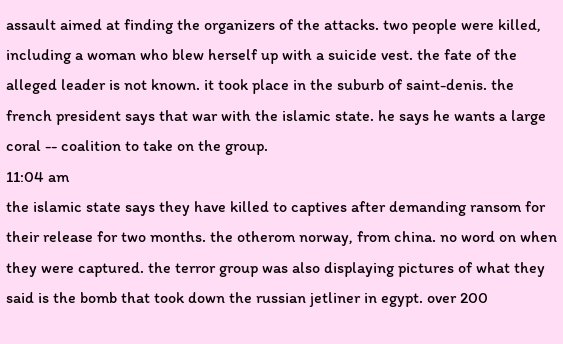assault aimed at finding the organizers of the attacks. two people were killed, including a woman who blew herself up with a suicide vest. the fate of the alleged leader is not known. it took place in the suburb of saint-denis. the french president says that war with the islamic state. he says he wants a large coral -- coalition to take on the group.
11:04 am
the islamic state says they have killed to captives after demanding ransom for their release for two months. the otherom norway, from china. no word on when they were captured. the terror group was also displaying pictures of what they said is the bomb that took down the russian jetliner in egypt. over 200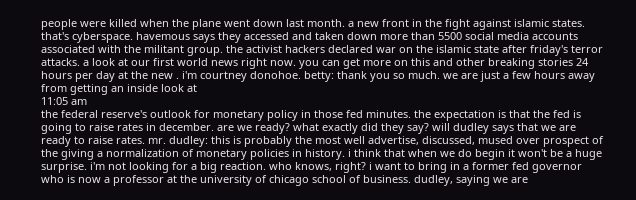people were killed when the plane went down last month. a new front in the fight against islamic states. that's cyberspace. havemous says they accessed and taken down more than 5500 social media accounts associated with the militant group. the activist hackers declared war on the islamic state after friday's terror attacks. a look at our first world news right now. you can get more on this and other breaking stories 24 hours per day at the new . i'm courtney donohoe. betty: thank you so much. we are just a few hours away from getting an inside look at
11:05 am
the federal reserve's outlook for monetary policy in those fed minutes. the expectation is that the fed is going to raise rates in december. are we ready? what exactly did they say? will dudley says that we are ready to raise rates. mr. dudley: this is probably the most well advertise, discussed, mused over prospect of the giving a normalization of monetary policies in history. i think that when we do begin it won't be a huge surprise. i'm not looking for a big reaction. who knows, right? i want to bring in a former fed governor who is now a professor at the university of chicago school of business. dudley, saying we are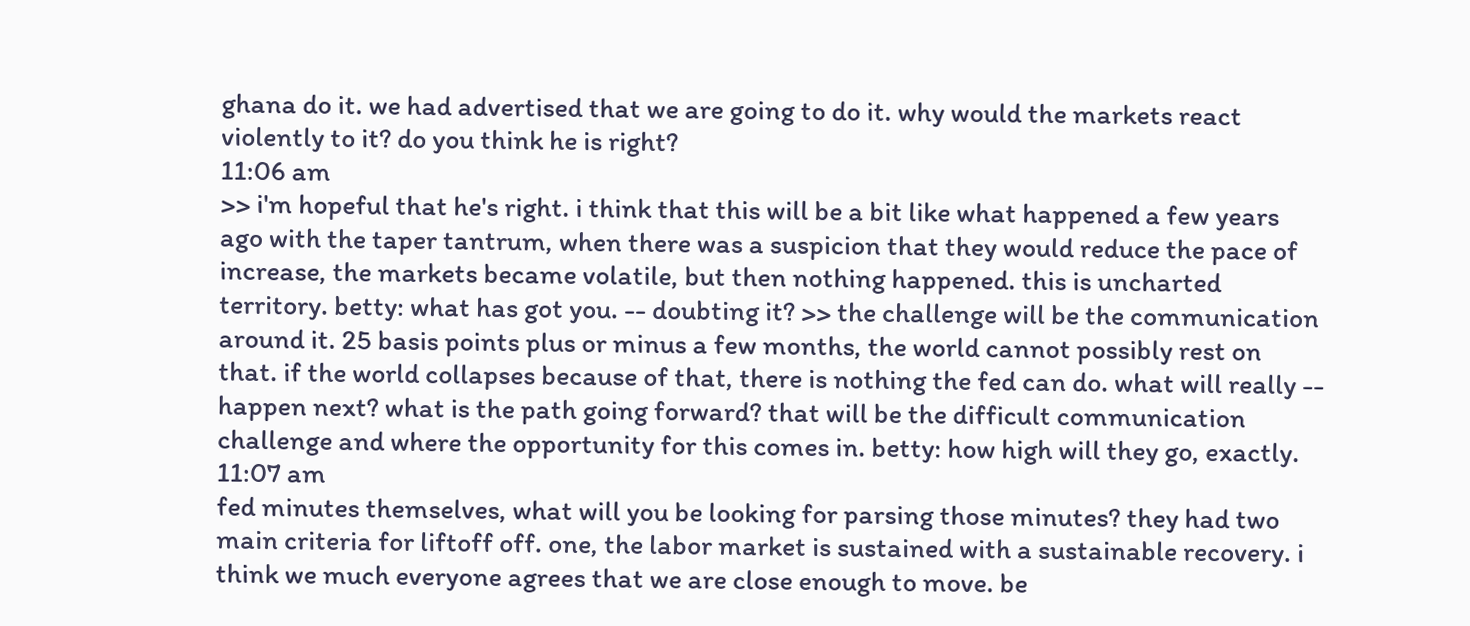ghana do it. we had advertised that we are going to do it. why would the markets react violently to it? do you think he is right?
11:06 am
>> i'm hopeful that he's right. i think that this will be a bit like what happened a few years ago with the taper tantrum, when there was a suspicion that they would reduce the pace of increase, the markets became volatile, but then nothing happened. this is uncharted territory. betty: what has got you. -- doubting it? >> the challenge will be the communication around it. 25 basis points plus or minus a few months, the world cannot possibly rest on that. if the world collapses because of that, there is nothing the fed can do. what will really -- happen next? what is the path going forward? that will be the difficult communication challenge and where the opportunity for this comes in. betty: how high will they go, exactly.
11:07 am
fed minutes themselves, what will you be looking for parsing those minutes? they had two main criteria for liftoff off. one, the labor market is sustained with a sustainable recovery. i think we much everyone agrees that we are close enough to move. be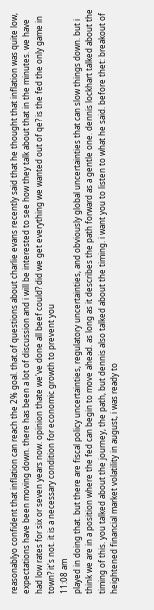reasonablyo confident that inflation can reach the 2% goal. that.of questions about charlie evans recently said that he thought that inflation was quite low, expectations have been moving down. there has been a lot of discussion and i will be interested to see how they talk about that in the minutes. we have had low rates for six or seven years now. opinion thate we've done all beef could? did we get everything we wanted out of qe? is the fed the only game in town? it's not. it is a necessary condition for economic growth to prevent you
11:08 am
played in doing that. but there are fiscal policy uncertainties, regulatory uncertainties, and obviously global uncertainties that can slow things down. but i think we are in a position where the fed can begin to move ahead. as long as it describes the path forward as a gentle one. dennis lockhart talked about the timing of this. you talked about the journey, the path, but dennis also talked about the timing. i want you to listen to what he said. before thet: breakout of heightened financial market volatility in august, i was ready to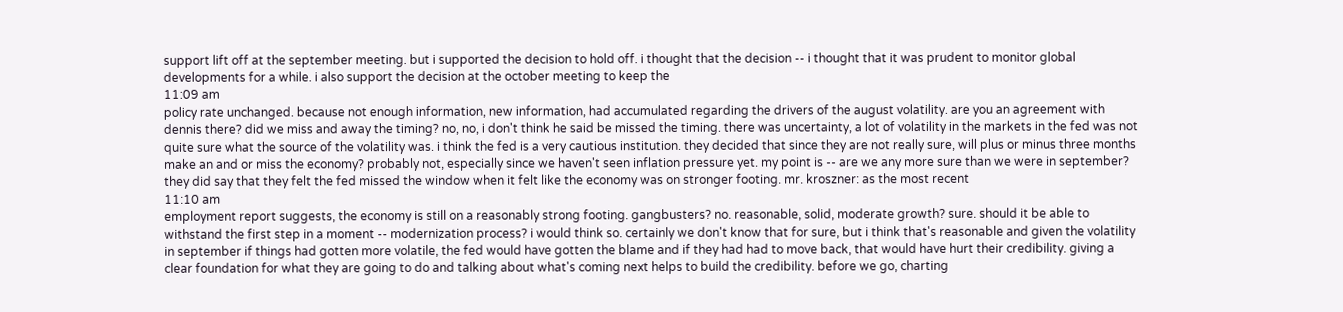support lift off at the september meeting. but i supported the decision to hold off. i thought that the decision -- i thought that it was prudent to monitor global developments for a while. i also support the decision at the october meeting to keep the
11:09 am
policy rate unchanged. because not enough information, new information, had accumulated regarding the drivers of the august volatility. are you an agreement with dennis there? did we miss and away the timing? no, no, i don't think he said be missed the timing. there was uncertainty, a lot of volatility in the markets in the fed was not quite sure what the source of the volatility was. i think the fed is a very cautious institution. they decided that since they are not really sure, will plus or minus three months make an and or miss the economy? probably not, especially since we haven't seen inflation pressure yet. my point is -- are we any more sure than we were in september? they did say that they felt the fed missed the window when it felt like the economy was on stronger footing. mr. kroszner: as the most recent
11:10 am
employment report suggests, the economy is still on a reasonably strong footing. gangbusters? no. reasonable, solid, moderate growth? sure. should it be able to withstand the first step in a moment -- modernization process? i would think so. certainly we don't know that for sure, but i think that's reasonable and given the volatility in september if things had gotten more volatile, the fed would have gotten the blame and if they had had to move back, that would have hurt their credibility. giving a clear foundation for what they are going to do and talking about what's coming next helps to build the credibility. before we go, charting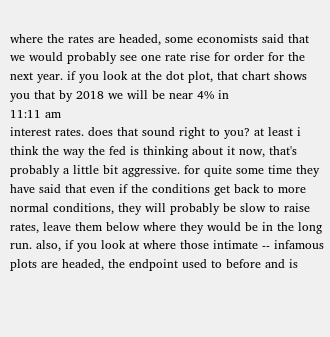where the rates are headed, some economists said that we would probably see one rate rise for order for the next year. if you look at the dot plot, that chart shows you that by 2018 we will be near 4% in
11:11 am
interest rates. does that sound right to you? at least i think the way the fed is thinking about it now, that's probably a little bit aggressive. for quite some time they have said that even if the conditions get back to more normal conditions, they will probably be slow to raise rates, leave them below where they would be in the long run. also, if you look at where those intimate -- infamous plots are headed, the endpoint used to before and is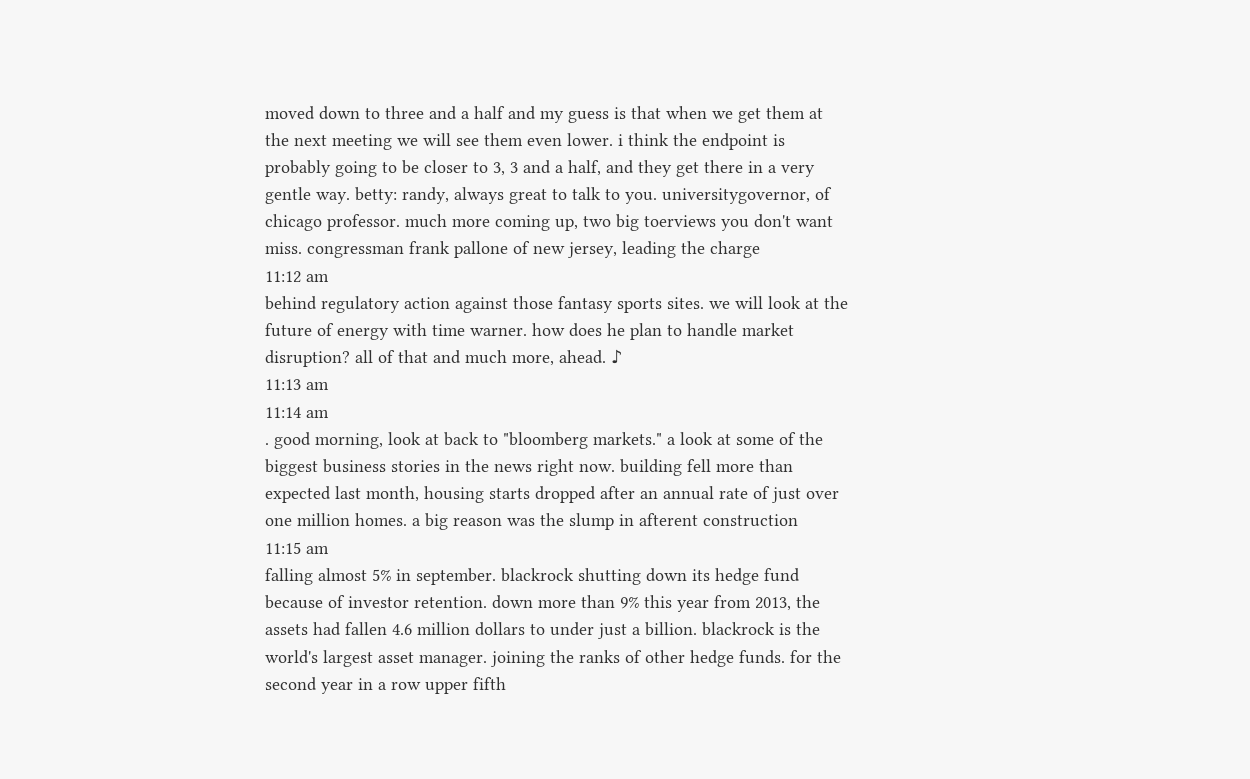moved down to three and a half and my guess is that when we get them at the next meeting we will see them even lower. i think the endpoint is probably going to be closer to 3, 3 and a half, and they get there in a very gentle way. betty: randy, always great to talk to you. universitygovernor, of chicago professor. much more coming up, two big toerviews you don't want miss. congressman frank pallone of new jersey, leading the charge
11:12 am
behind regulatory action against those fantasy sports sites. we will look at the future of energy with time warner. how does he plan to handle market disruption? all of that and much more, ahead. ♪
11:13 am
11:14 am
. good morning, look at back to "bloomberg markets." a look at some of the biggest business stories in the news right now. building fell more than expected last month, housing starts dropped after an annual rate of just over one million homes. a big reason was the slump in afterent construction
11:15 am
falling almost 5% in september. blackrock shutting down its hedge fund because of investor retention. down more than 9% this year from 2013, the assets had fallen 4.6 million dollars to under just a billion. blackrock is the world's largest asset manager. joining the ranks of other hedge funds. for the second year in a row upper fifth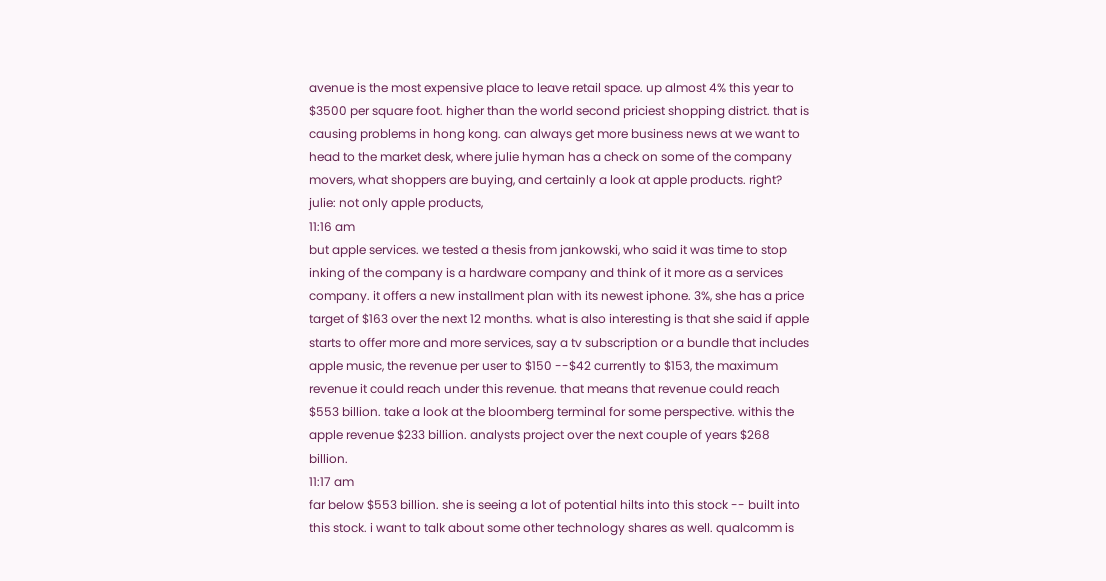avenue is the most expensive place to leave retail space. up almost 4% this year to $3500 per square foot. higher than the world second priciest shopping district. that is causing problems in hong kong. can always get more business news at we want to head to the market desk, where julie hyman has a check on some of the company movers, what shoppers are buying, and certainly a look at apple products. right? julie: not only apple products,
11:16 am
but apple services. we tested a thesis from jankowski, who said it was time to stop inking of the company is a hardware company and think of it more as a services company. it offers a new installment plan with its newest iphone. 3%, she has a price target of $163 over the next 12 months. what is also interesting is that she said if apple starts to offer more and more services, say a tv subscription or a bundle that includes apple music, the revenue per user to $150 --$42 currently to $153, the maximum revenue it could reach under this revenue. that means that revenue could reach $553 billion. take a look at the bloomberg terminal for some perspective. withis the apple revenue $233 billion. analysts project over the next couple of years $268 billion.
11:17 am
far below $553 billion. she is seeing a lot of potential hilts into this stock -- built into this stock. i want to talk about some other technology shares as well. qualcomm is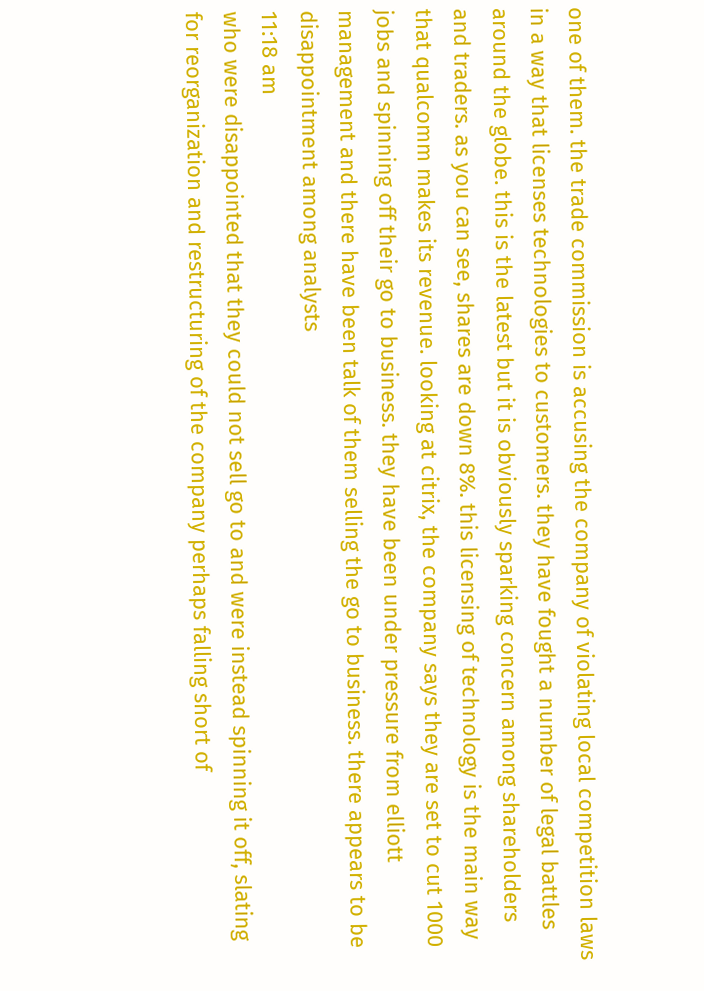one of them. the trade commission is accusing the company of violating local competition laws in a way that licenses technologies to customers. they have fought a number of legal battles around the globe. this is the latest but it is obviously sparking concern among shareholders and traders. as you can see, shares are down 8%. this licensing of technology is the main way that qualcomm makes its revenue. looking at citrix, the company says they are set to cut 1000 jobs and spinning off their go to business. they have been under pressure from elliott management and there have been talk of them selling the go to business. there appears to be disappointment among analysts
11:18 am
who were disappointed that they could not sell go to and were instead spinning it off, slating for reorganization and restructuring of the company perhaps falling short of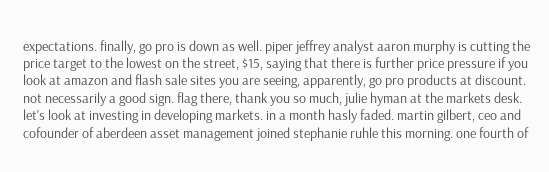expectations. finally, go pro is down as well. piper jeffrey analyst aaron murphy is cutting the price target to the lowest on the street, $15, saying that there is further price pressure if you look at amazon and flash sale sites you are seeing, apparently, go pro products at discount. not necessarily a good sign. flag there, thank you so much, julie hyman at the markets desk. let's look at investing in developing markets. in a month hasly faded. martin gilbert, ceo and cofounder of aberdeen asset management joined stephanie ruhle this morning. one fourth of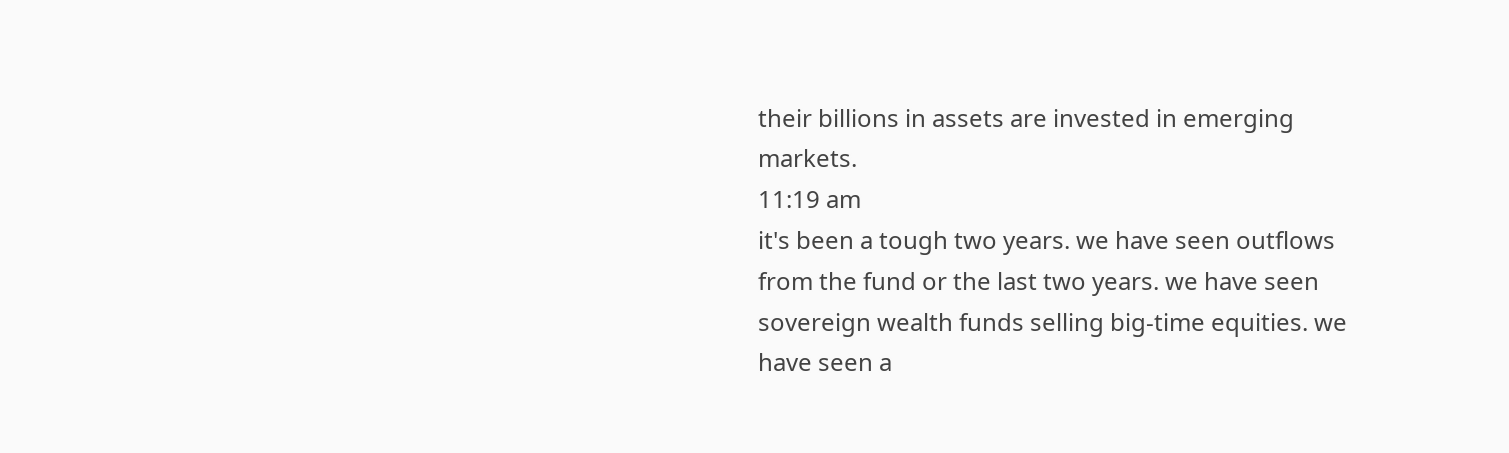their billions in assets are invested in emerging markets.
11:19 am
it's been a tough two years. we have seen outflows from the fund or the last two years. we have seen sovereign wealth funds selling big-time equities. we have seen a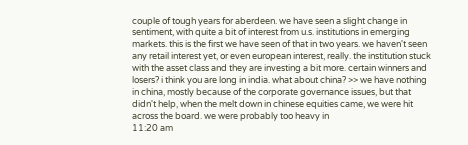couple of tough years for aberdeen. we have seen a slight change in sentiment, with quite a bit of interest from u.s. institutions in emerging markets. this is the first we have seen of that in two years. we haven't seen any retail interest yet, or even european interest, really. the institution stuck with the asset class and they are investing a bit more. certain winners and losers? i think you are long in india. what about china? >> we have nothing in china, mostly because of the corporate governance issues, but that didn't help, when the melt down in chinese equities came, we were hit across the board. we were probably too heavy in
11:20 am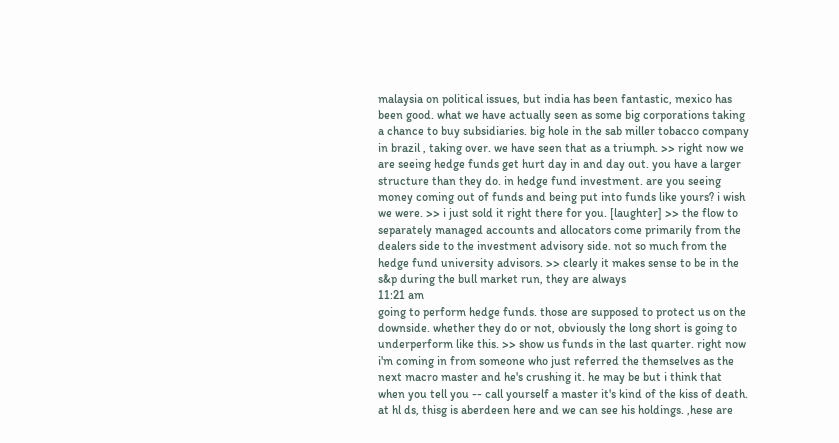malaysia on political issues, but india has been fantastic, mexico has been good. what we have actually seen as some big corporations taking a chance to buy subsidiaries. big hole in the sab miller tobacco company in brazil , taking over. we have seen that as a triumph. >> right now we are seeing hedge funds get hurt day in and day out. you have a larger structure than they do. in hedge fund investment. are you seeing money coming out of funds and being put into funds like yours? i wish we were. >> i just sold it right there for you. [laughter] >> the flow to separately managed accounts and allocators come primarily from the dealers side to the investment advisory side. not so much from the hedge fund university advisors. >> clearly it makes sense to be in the s&p during the bull market run, they are always
11:21 am
going to perform hedge funds. those are supposed to protect us on the downside. whether they do or not, obviously the long short is going to underperform like this. >> show us funds in the last quarter. right now i'm coming in from someone who just referred the themselves as the next macro master and he's crushing it. he may be but i think that when you tell you -- call yourself a master it's kind of the kiss of death. at hl ds, thisg is aberdeen here and we can see his holdings. ,hese are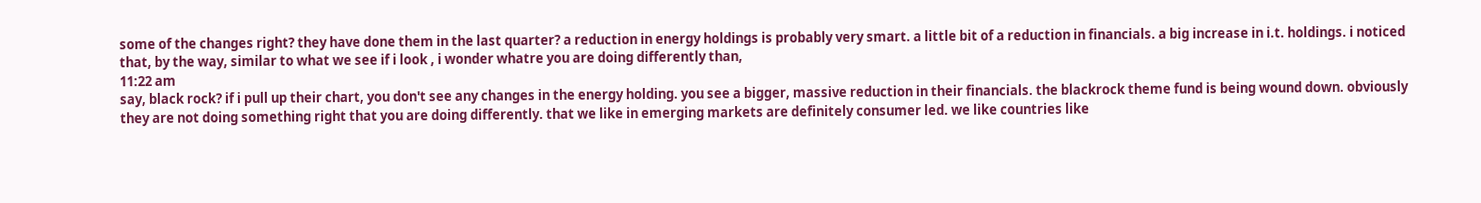some of the changes right? they have done them in the last quarter? a reduction in energy holdings is probably very smart. a little bit of a reduction in financials. a big increase in i.t. holdings. i noticed that, by the way, similar to what we see if i look , i wonder whatre you are doing differently than,
11:22 am
say, black rock? if i pull up their chart, you don't see any changes in the energy holding. you see a bigger, massive reduction in their financials. the blackrock theme fund is being wound down. obviously they are not doing something right that you are doing differently. that we like in emerging markets are definitely consumer led. we like countries like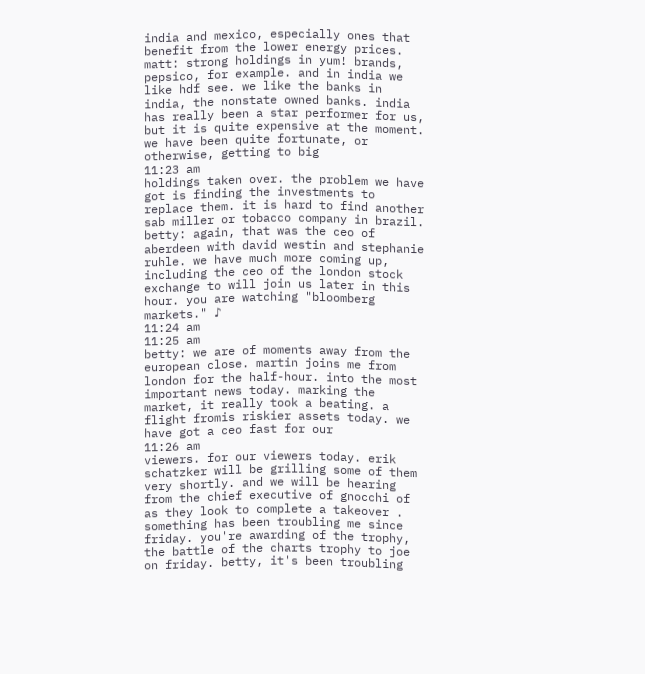india and mexico, especially ones that benefit from the lower energy prices. matt: strong holdings in yum! brands, pepsico, for example. and in india we like hdf see. we like the banks in india, the nonstate owned banks. india has really been a star performer for us, but it is quite expensive at the moment. we have been quite fortunate, or otherwise, getting to big
11:23 am
holdings taken over. the problem we have got is finding the investments to replace them. it is hard to find another sab miller or tobacco company in brazil. betty: again, that was the ceo of aberdeen with david westin and stephanie ruhle. we have much more coming up, including the ceo of the london stock exchange to will join us later in this hour. you are watching "bloomberg markets." ♪
11:24 am
11:25 am
betty: we are of moments away from the european close. martin joins me from london for the half-hour. into the most important news today. marking the market, it really took a beating. a flight fromis riskier assets today. we have got a ceo fast for our
11:26 am
viewers. for our viewers today. erik schatzker will be grilling some of them very shortly. and we will be hearing from the chief executive of gnocchi of as they look to complete a takeover . something has been troubling me since friday. you're awarding of the trophy, the battle of the charts trophy to joe on friday. betty, it's been troubling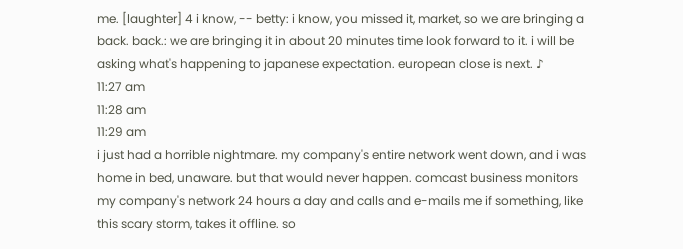me. [laughter] 4 i know, -- betty: i know, you missed it, market, so we are bringing a back. back.: we are bringing it in about 20 minutes time look forward to it. i will be asking what's happening to japanese expectation. european close is next. ♪
11:27 am
11:28 am
11:29 am
i just had a horrible nightmare. my company's entire network went down, and i was home in bed, unaware. but that would never happen. comcast business monitors my company's network 24 hours a day and calls and e-mails me if something, like this scary storm, takes it offline. so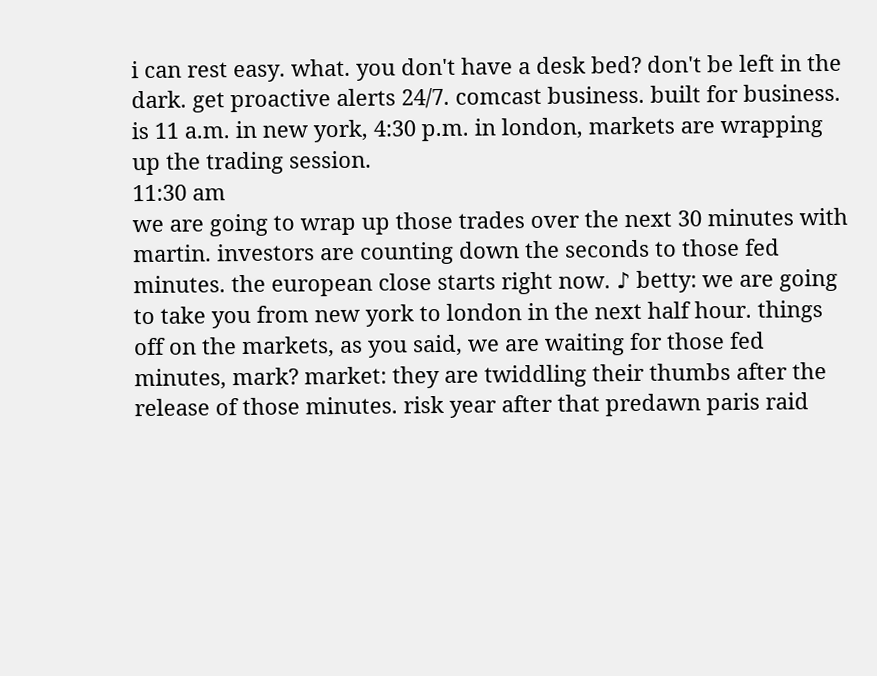i can rest easy. what. you don't have a desk bed? don't be left in the dark. get proactive alerts 24/7. comcast business. built for business. is 11 a.m. in new york, 4:30 p.m. in london, markets are wrapping up the trading session.
11:30 am
we are going to wrap up those trades over the next 30 minutes with martin. investors are counting down the seconds to those fed minutes. the european close starts right now. ♪ betty: we are going to take you from new york to london in the next half hour. things off on the markets, as you said, we are waiting for those fed minutes, mark? market: they are twiddling their thumbs after the release of those minutes. risk year after that predawn paris raid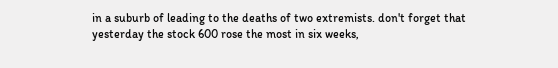in a suburb of leading to the deaths of two extremists. don't forget that yesterday the stock 600 rose the most in six weeks,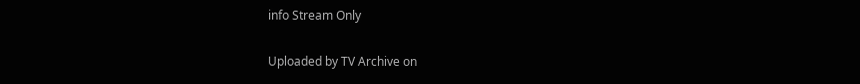info Stream Only

Uploaded by TV Archive on